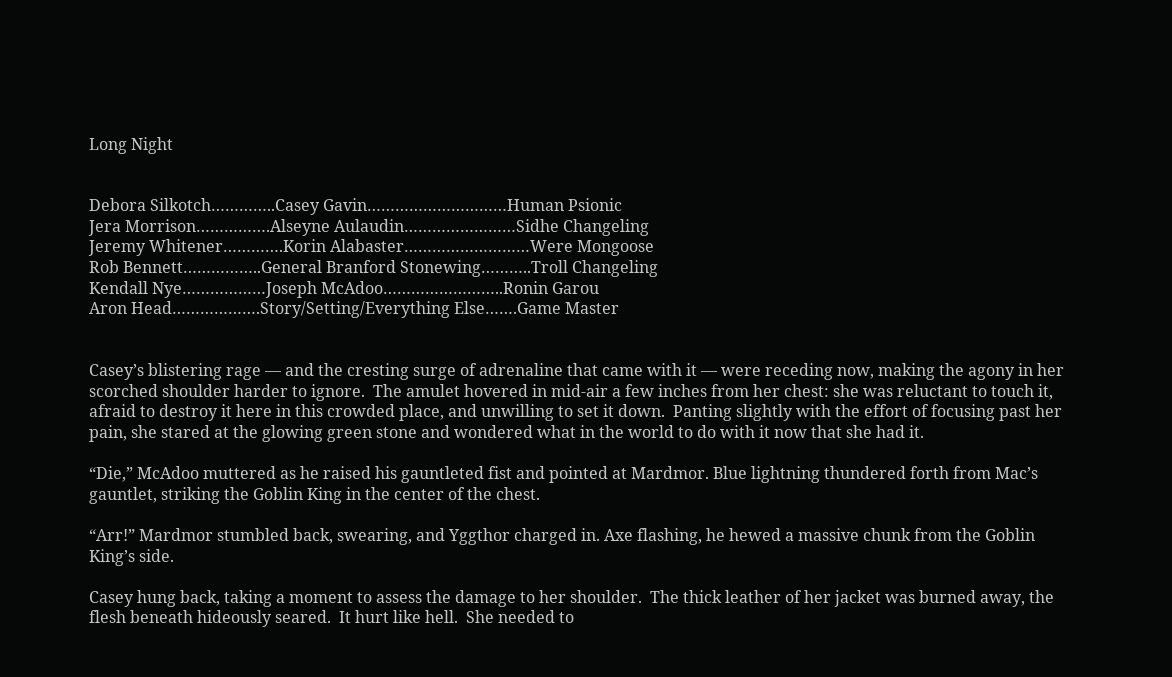Long Night


Debora Silkotch…………..Casey Gavin…………………………Human Psionic
Jera Morrison…………….Alseyne Aulaudin……………………Sidhe Changeling
Jeremy Whitener………….Korin Alabaster………………………Were Mongoose
Rob Bennett……………..General Branford Stonewing………..Troll Changeling
Kendall Nye………………Joseph McAdoo……………………..Ronin Garou
Aron Head……………….Story/Setting/Everything Else…….Game Master


Casey’s blistering rage — and the cresting surge of adrenaline that came with it — were receding now, making the agony in her scorched shoulder harder to ignore.  The amulet hovered in mid-air a few inches from her chest: she was reluctant to touch it, afraid to destroy it here in this crowded place, and unwilling to set it down.  Panting slightly with the effort of focusing past her pain, she stared at the glowing green stone and wondered what in the world to do with it now that she had it.

“Die,” McAdoo muttered as he raised his gauntleted fist and pointed at Mardmor. Blue lightning thundered forth from Mac’s gauntlet, striking the Goblin King in the center of the chest.

“Arr!” Mardmor stumbled back, swearing, and Yggthor charged in. Axe flashing, he hewed a massive chunk from the Goblin King’s side.

Casey hung back, taking a moment to assess the damage to her shoulder.  The thick leather of her jacket was burned away, the flesh beneath hideously seared.  It hurt like hell.  She needed to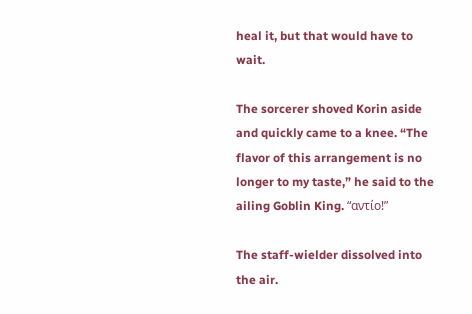heal it, but that would have to wait.

The sorcerer shoved Korin aside and quickly came to a knee. “The flavor of this arrangement is no longer to my taste,” he said to the ailing Goblin King. “αντίο!”

The staff-wielder dissolved into the air.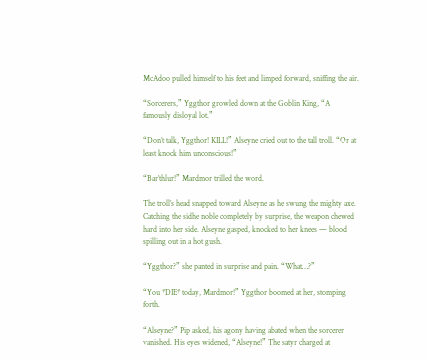McAdoo pulled himself to his feet and limped forward, sniffing the air.

“Sorcerers,” Yggthor growled down at the Goblin King, “A famously disloyal lot.”

“Don’t talk, Yggthor! KILL!” Alseyne cried out to the tall troll. “Or at least knock him unconscious!”

“Bar’thlur!” Mardmor trilled the word.

The troll’s head snapped toward Alseyne as he swung the mighty axe. Catching the sidhe noble completely by surprise, the weapon chewed hard into her side. Alseyne gasped, knocked to her knees — blood spilling out in a hot gush.

“Yggthor?” she panted in surprise and pain. “What…?”

“You *DIE* today, Mardmor!” Yggthor boomed at her, stomping forth.

“Alseyne?” Pip asked, his agony having abated when the sorcerer vanished. His eyes widened, “Alseyne!” The satyr charged at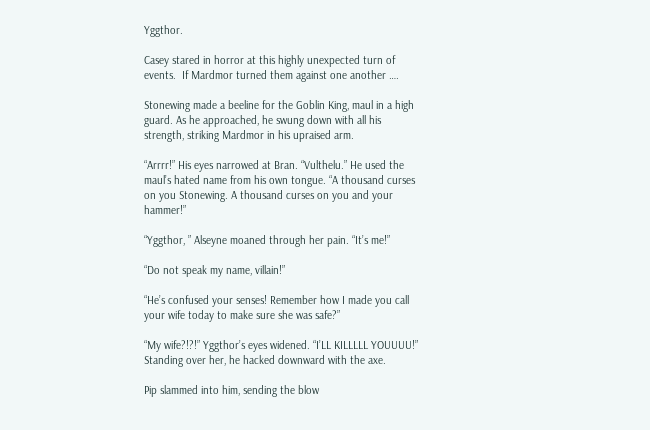Yggthor.

Casey stared in horror at this highly unexpected turn of events.  If Mardmor turned them against one another ….

Stonewing made a beeline for the Goblin King, maul in a high guard. As he approached, he swung down with all his strength, striking Mardmor in his upraised arm.

“Arrrr!” His eyes narrowed at Bran. “Vulthelu.” He used the maul’s hated name from his own tongue. “A thousand curses on you Stonewing. A thousand curses on you and your hammer!”

“Yggthor, ” Alseyne moaned through her pain. “It’s me!”

“Do not speak my name, villain!”

“He’s confused your senses! Remember how I made you call your wife today to make sure she was safe?”

“My wife?!?!” Yggthor’s eyes widened. “I’LL KILLLLL YOUUUU!” Standing over her, he hacked downward with the axe.

Pip slammed into him, sending the blow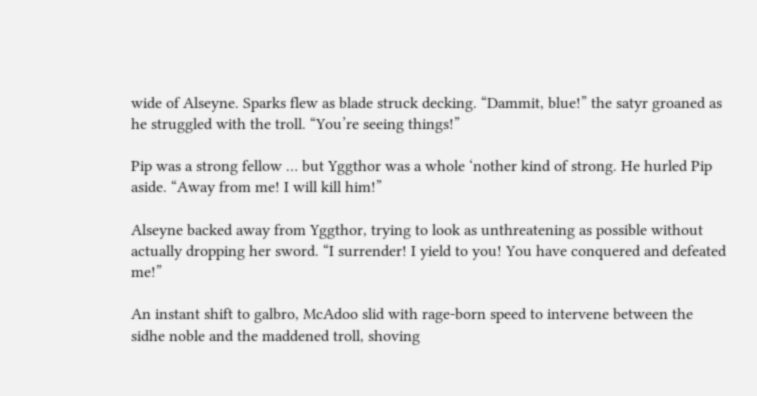wide of Alseyne. Sparks flew as blade struck decking. “Dammit, blue!” the satyr groaned as he struggled with the troll. “You’re seeing things!”

Pip was a strong fellow … but Yggthor was a whole ‘nother kind of strong. He hurled Pip aside. “Away from me! I will kill him!”

Alseyne backed away from Yggthor, trying to look as unthreatening as possible without actually dropping her sword. “I surrender! I yield to you! You have conquered and defeated me!”

An instant shift to galbro, McAdoo slid with rage-born speed to intervene between the sidhe noble and the maddened troll, shoving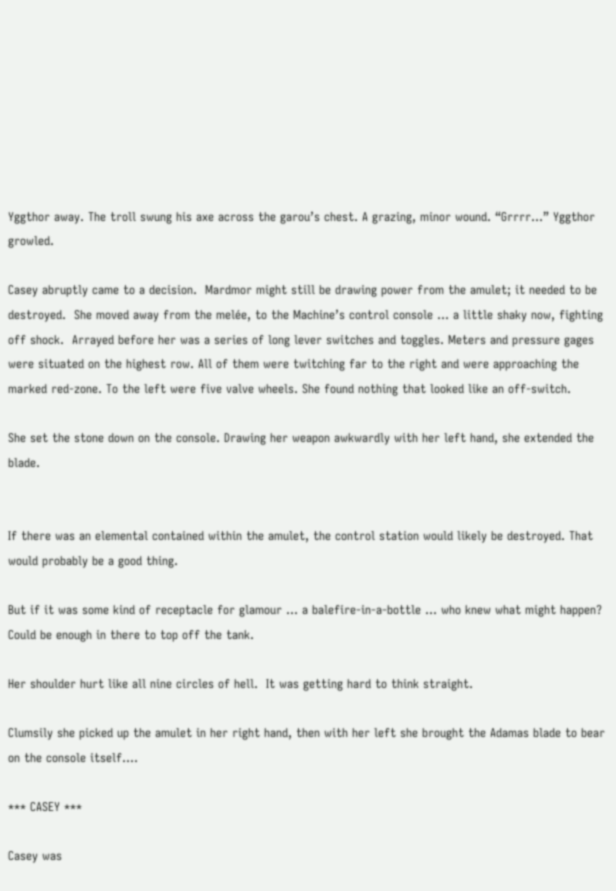Yggthor away. The troll swung his axe across the garou’s chest. A grazing, minor wound. “Grrrr…” Yggthor growled.

Casey abruptly came to a decision.  Mardmor might still be drawing power from the amulet; it needed to be destroyed.  She moved away from the melée, to the Machine’s control console … a little shaky now, fighting off shock.  Arrayed before her was a series of long lever switches and toggles. Meters and pressure gages were situated on the highest row. All of them were twitching far to the right and were approaching the marked red-zone. To the left were five valve wheels. She found nothing that looked like an off-switch.

She set the stone down on the console. Drawing her weapon awkwardly with her left hand, she extended the blade.


If there was an elemental contained within the amulet, the control station would likely be destroyed. That would probably be a good thing.

But if it was some kind of receptacle for glamour … a balefire-in-a-bottle … who knew what might happen?  Could be enough in there to top off the tank.

Her shoulder hurt like all nine circles of hell.  It was getting hard to think straight.

Clumsily she picked up the amulet in her right hand, then with her left she brought the Adamas blade to bear on the console itself….

*** CASEY ***

Casey was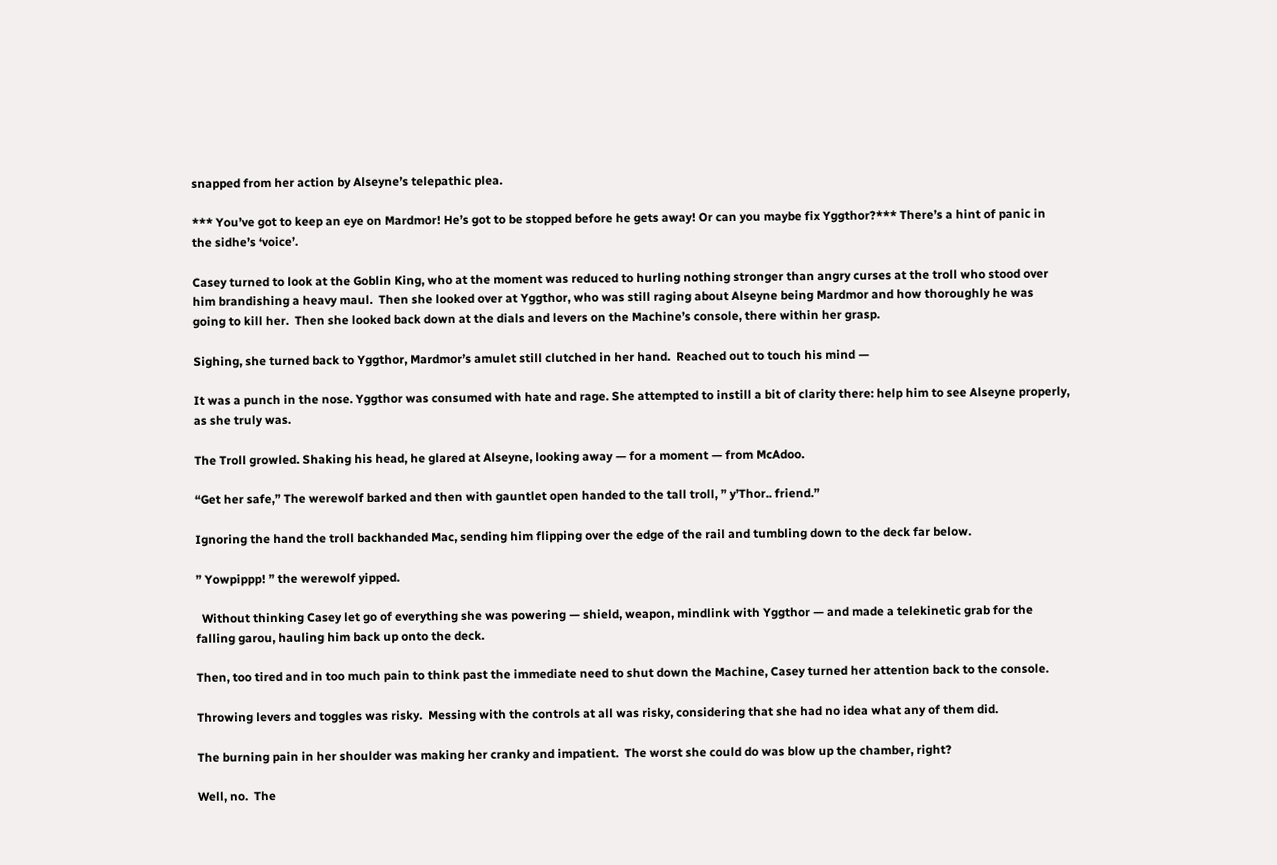snapped from her action by Alseyne’s telepathic plea.

*** You’ve got to keep an eye on Mardmor! He’s got to be stopped before he gets away! Or can you maybe fix Yggthor?*** There’s a hint of panic in the sidhe’s ‘voice’.

Casey turned to look at the Goblin King, who at the moment was reduced to hurling nothing stronger than angry curses at the troll who stood over him brandishing a heavy maul.  Then she looked over at Yggthor, who was still raging about Alseyne being Mardmor and how thoroughly he was going to kill her.  Then she looked back down at the dials and levers on the Machine’s console, there within her grasp.

Sighing, she turned back to Yggthor, Mardmor’s amulet still clutched in her hand.  Reached out to touch his mind —

It was a punch in the nose. Yggthor was consumed with hate and rage. She attempted to instill a bit of clarity there: help him to see Alseyne properly, as she truly was.

The Troll growled. Shaking his head, he glared at Alseyne, looking away — for a moment — from McAdoo.

“Get her safe,” The werewolf barked and then with gauntlet open handed to the tall troll, ” y’Thor.. friend.”

Ignoring the hand the troll backhanded Mac, sending him flipping over the edge of the rail and tumbling down to the deck far below.

” Yowpippp! ” the werewolf yipped.

  Without thinking Casey let go of everything she was powering — shield, weapon, mindlink with Yggthor — and made a telekinetic grab for the falling garou, hauling him back up onto the deck.

Then, too tired and in too much pain to think past the immediate need to shut down the Machine, Casey turned her attention back to the console.

Throwing levers and toggles was risky.  Messing with the controls at all was risky, considering that she had no idea what any of them did.

The burning pain in her shoulder was making her cranky and impatient.  The worst she could do was blow up the chamber, right?

Well, no.  The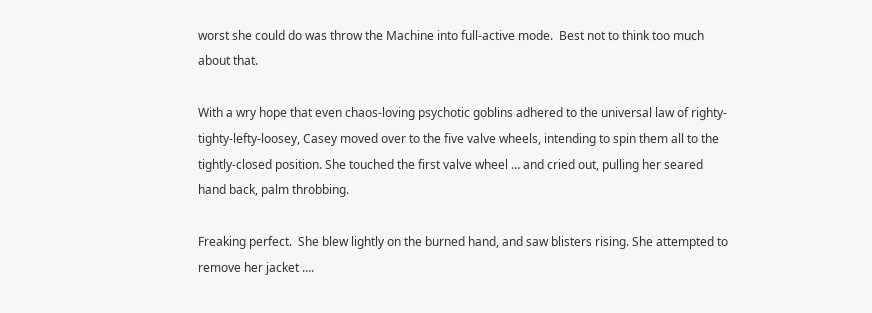worst she could do was throw the Machine into full-active mode.  Best not to think too much about that.

With a wry hope that even chaos-loving psychotic goblins adhered to the universal law of righty-tighty-lefty-loosey, Casey moved over to the five valve wheels, intending to spin them all to the tightly-closed position. She touched the first valve wheel … and cried out, pulling her seared hand back, palm throbbing.

Freaking perfect.  She blew lightly on the burned hand, and saw blisters rising. She attempted to remove her jacket ….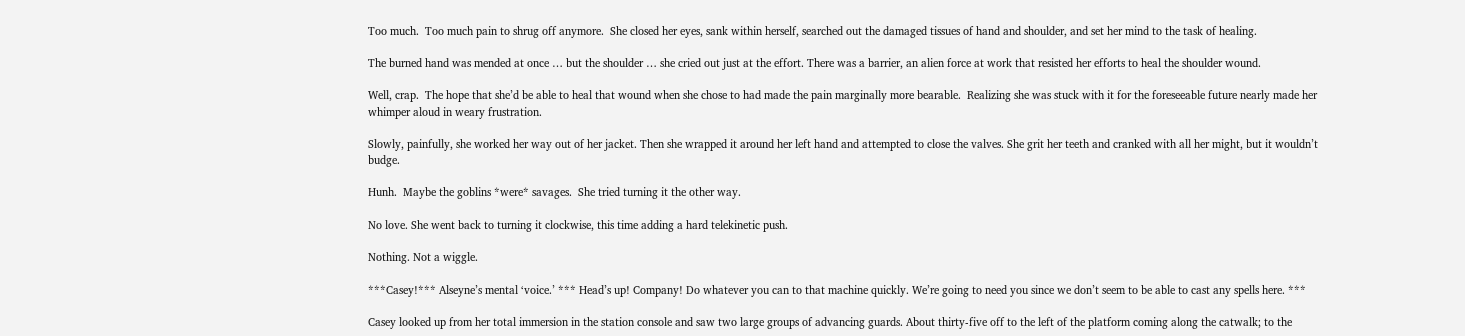Too much.  Too much pain to shrug off anymore.  She closed her eyes, sank within herself, searched out the damaged tissues of hand and shoulder, and set her mind to the task of healing.

The burned hand was mended at once … but the shoulder … she cried out just at the effort. There was a barrier, an alien force at work that resisted her efforts to heal the shoulder wound.

Well, crap.  The hope that she’d be able to heal that wound when she chose to had made the pain marginally more bearable.  Realizing she was stuck with it for the foreseeable future nearly made her whimper aloud in weary frustration.

Slowly, painfully, she worked her way out of her jacket. Then she wrapped it around her left hand and attempted to close the valves. She grit her teeth and cranked with all her might, but it wouldn’t budge.

Hunh.  Maybe the goblins *were* savages.  She tried turning it the other way.

No love. She went back to turning it clockwise, this time adding a hard telekinetic push.

Nothing. Not a wiggle.

***Casey!*** Alseyne’s mental ‘voice.’ *** Head’s up! Company! Do whatever you can to that machine quickly. We’re going to need you since we don’t seem to be able to cast any spells here. ***

Casey looked up from her total immersion in the station console and saw two large groups of advancing guards. About thirty-five off to the left of the platform coming along the catwalk; to the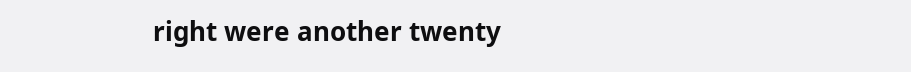right were another twenty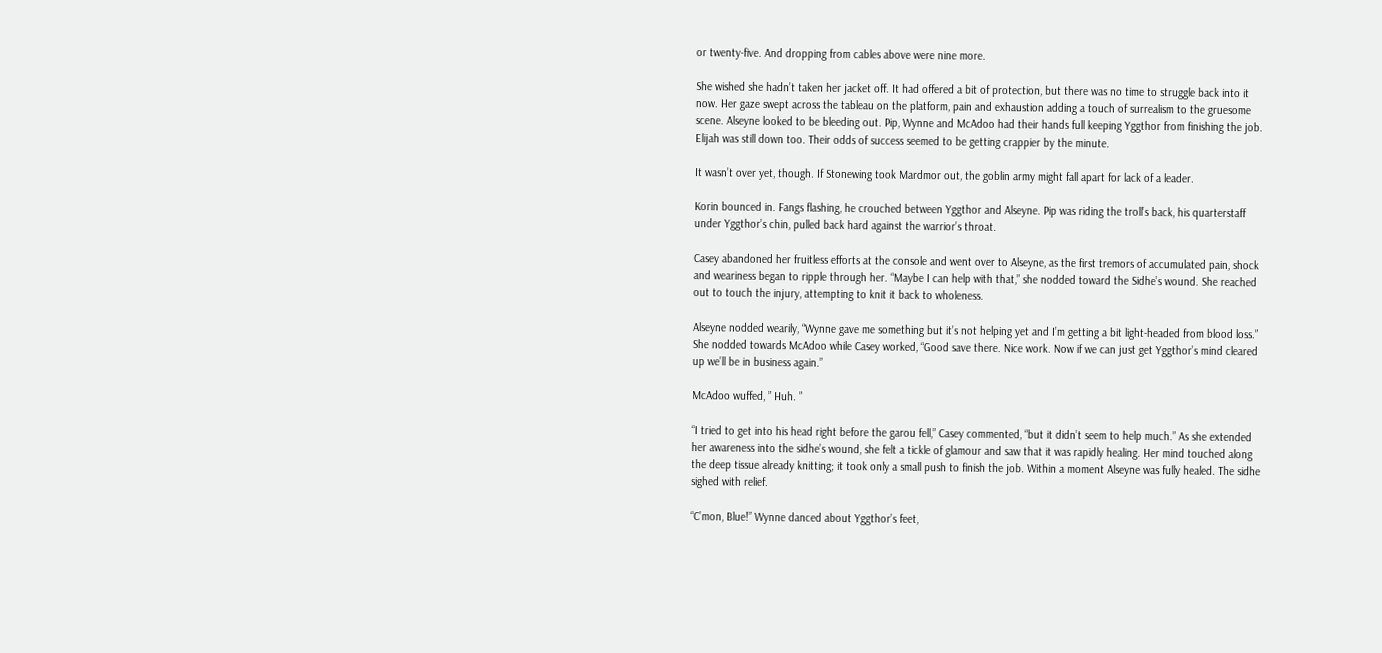or twenty-five. And dropping from cables above were nine more.

She wished she hadn’t taken her jacket off. It had offered a bit of protection, but there was no time to struggle back into it now. Her gaze swept across the tableau on the platform, pain and exhaustion adding a touch of surrealism to the gruesome scene. Alseyne looked to be bleeding out. Pip, Wynne and McAdoo had their hands full keeping Yggthor from finishing the job. Elijah was still down too. Their odds of success seemed to be getting crappier by the minute.

It wasn’t over yet, though. If Stonewing took Mardmor out, the goblin army might fall apart for lack of a leader.

Korin bounced in. Fangs flashing, he crouched between Yggthor and Alseyne. Pip was riding the troll’s back, his quarterstaff under Yggthor’s chin, pulled back hard against the warrior’s throat.

Casey abandoned her fruitless efforts at the console and went over to Alseyne, as the first tremors of accumulated pain, shock and weariness began to ripple through her. “Maybe I can help with that,” she nodded toward the Sidhe’s wound. She reached out to touch the injury, attempting to knit it back to wholeness.

Alseyne nodded wearily, “Wynne gave me something but it’s not helping yet and I’m getting a bit light-headed from blood loss.” She nodded towards McAdoo while Casey worked, “Good save there. Nice work. Now if we can just get Yggthor’s mind cleared up we’ll be in business again.”

McAdoo wuffed, ” Huh. ”

“I tried to get into his head right before the garou fell,” Casey commented, “but it didn’t seem to help much.” As she extended her awareness into the sidhe’s wound, she felt a tickle of glamour and saw that it was rapidly healing. Her mind touched along the deep tissue already knitting; it took only a small push to finish the job. Within a moment Alseyne was fully healed. The sidhe sighed with relief.

“C’mon, Blue!” Wynne danced about Yggthor’s feet,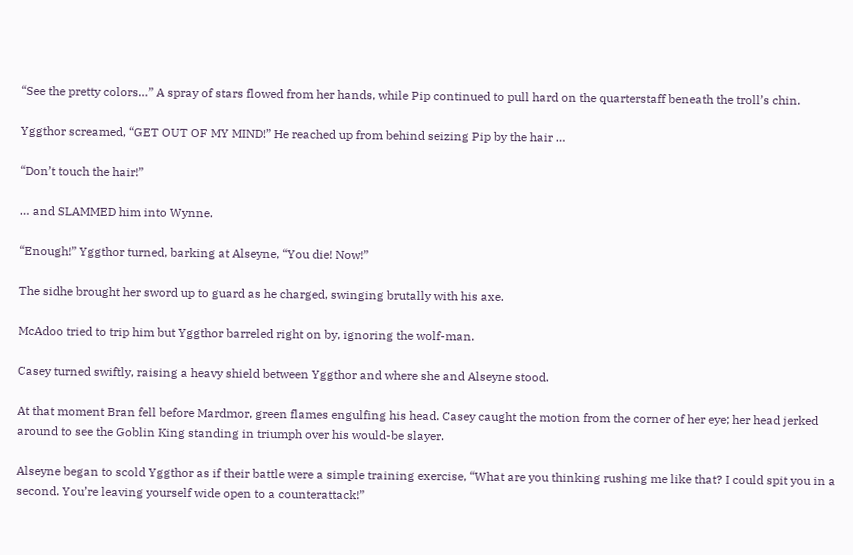“See the pretty colors…” A spray of stars flowed from her hands, while Pip continued to pull hard on the quarterstaff beneath the troll’s chin.

Yggthor screamed, “GET OUT OF MY MIND!” He reached up from behind seizing Pip by the hair …

“Don’t touch the hair!”

… and SLAMMED him into Wynne.

“Enough!” Yggthor turned, barking at Alseyne, “You die! Now!”

The sidhe brought her sword up to guard as he charged, swinging brutally with his axe.

McAdoo tried to trip him but Yggthor barreled right on by, ignoring the wolf-man.

Casey turned swiftly, raising a heavy shield between Yggthor and where she and Alseyne stood.

At that moment Bran fell before Mardmor, green flames engulfing his head. Casey caught the motion from the corner of her eye; her head jerked around to see the Goblin King standing in triumph over his would-be slayer.

Alseyne began to scold Yggthor as if their battle were a simple training exercise, “What are you thinking rushing me like that? I could spit you in a second. You’re leaving yourself wide open to a counterattack!”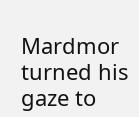Mardmor turned his gaze to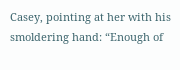Casey, pointing at her with his smoldering hand: “Enough of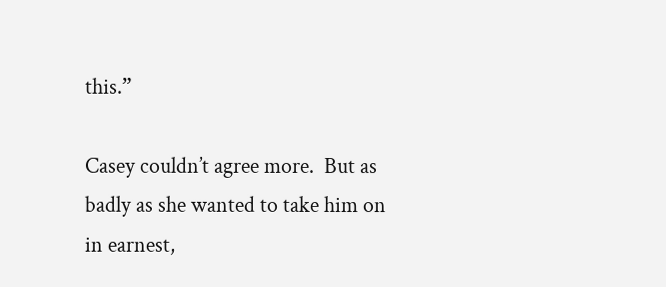this.”

Casey couldn’t agree more.  But as badly as she wanted to take him on in earnest,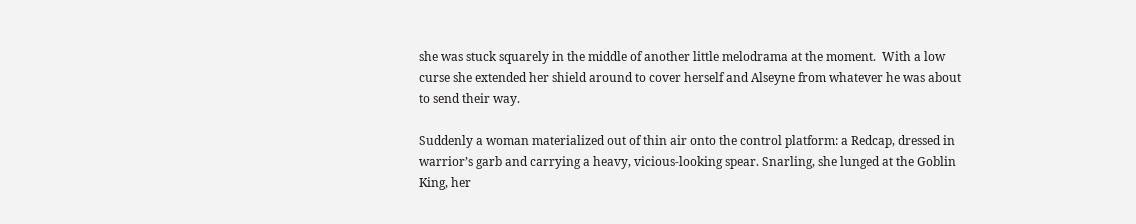she was stuck squarely in the middle of another little melodrama at the moment.  With a low curse she extended her shield around to cover herself and Alseyne from whatever he was about to send their way.

Suddenly a woman materialized out of thin air onto the control platform: a Redcap, dressed in warrior’s garb and carrying a heavy, vicious-looking spear. Snarling, she lunged at the Goblin King, her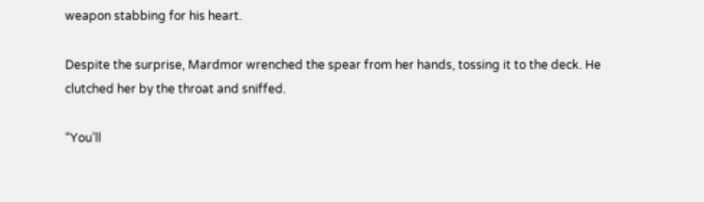weapon stabbing for his heart.

Despite the surprise, Mardmor wrenched the spear from her hands, tossing it to the deck. He clutched her by the throat and sniffed.

“You’ll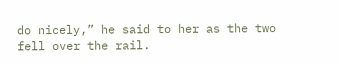do nicely,” he said to her as the two fell over the rail.